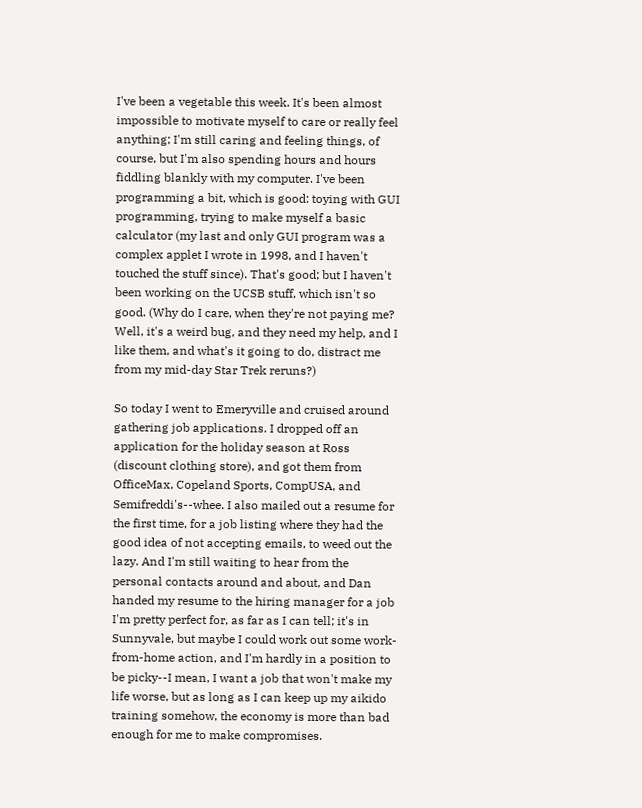I've been a vegetable this week. It's been almost impossible to motivate myself to care or really feel anything; I'm still caring and feeling things, of course, but I'm also spending hours and hours fiddling blankly with my computer. I've been programming a bit, which is good: toying with GUI programming, trying to make myself a basic calculator (my last and only GUI program was a complex applet I wrote in 1998, and I haven't touched the stuff since). That's good; but I haven't been working on the UCSB stuff, which isn't so good. (Why do I care, when they're not paying me? Well, it's a weird bug, and they need my help, and I like them, and what's it going to do, distract me from my mid-day Star Trek reruns?)

So today I went to Emeryville and cruised around gathering job applications. I dropped off an application for the holiday season at Ross (discount clothing store), and got them from OfficeMax, Copeland Sports, CompUSA, and Semifreddi's--whee. I also mailed out a resume for the first time, for a job listing where they had the good idea of not accepting emails, to weed out the lazy. And I'm still waiting to hear from the personal contacts around and about, and Dan handed my resume to the hiring manager for a job I'm pretty perfect for, as far as I can tell; it's in Sunnyvale, but maybe I could work out some work-from-home action, and I'm hardly in a position to be picky--I mean, I want a job that won't make my life worse, but as long as I can keep up my aikido training somehow, the economy is more than bad enough for me to make compromises.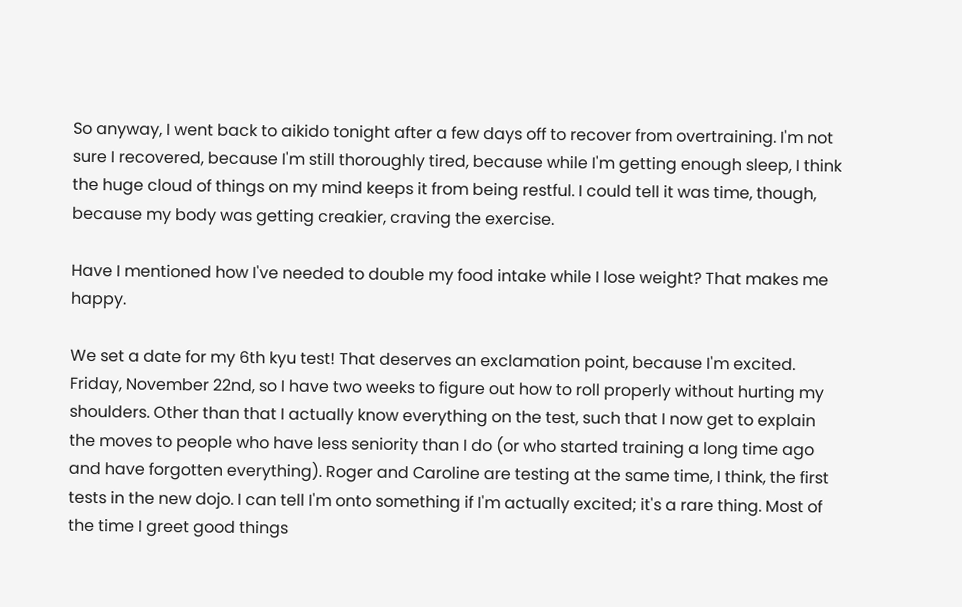So anyway, I went back to aikido tonight after a few days off to recover from overtraining. I'm not sure I recovered, because I'm still thoroughly tired, because while I'm getting enough sleep, I think the huge cloud of things on my mind keeps it from being restful. I could tell it was time, though, because my body was getting creakier, craving the exercise.

Have I mentioned how I've needed to double my food intake while I lose weight? That makes me happy.

We set a date for my 6th kyu test! That deserves an exclamation point, because I'm excited. Friday, November 22nd, so I have two weeks to figure out how to roll properly without hurting my shoulders. Other than that I actually know everything on the test, such that I now get to explain the moves to people who have less seniority than I do (or who started training a long time ago and have forgotten everything). Roger and Caroline are testing at the same time, I think, the first tests in the new dojo. I can tell I'm onto something if I'm actually excited; it's a rare thing. Most of the time I greet good things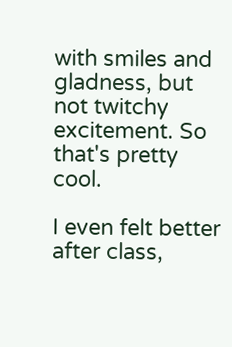with smiles and gladness, but not twitchy excitement. So that's pretty cool.

I even felt better after class,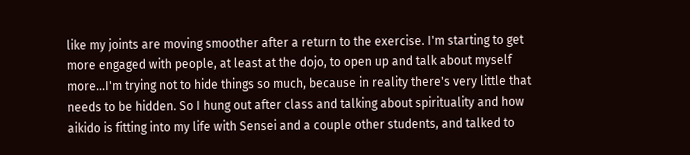like my joints are moving smoother after a return to the exercise. I'm starting to get more engaged with people, at least at the dojo, to open up and talk about myself more...I'm trying not to hide things so much, because in reality there's very little that needs to be hidden. So I hung out after class and talking about spirituality and how aikido is fitting into my life with Sensei and a couple other students, and talked to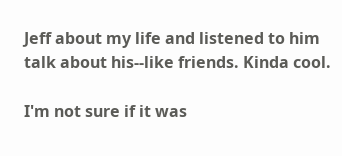Jeff about my life and listened to him talk about his--like friends. Kinda cool.

I'm not sure if it was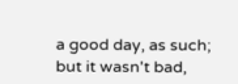a good day, as such; but it wasn't bad,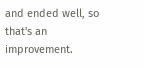and ended well, so that's an improvement.